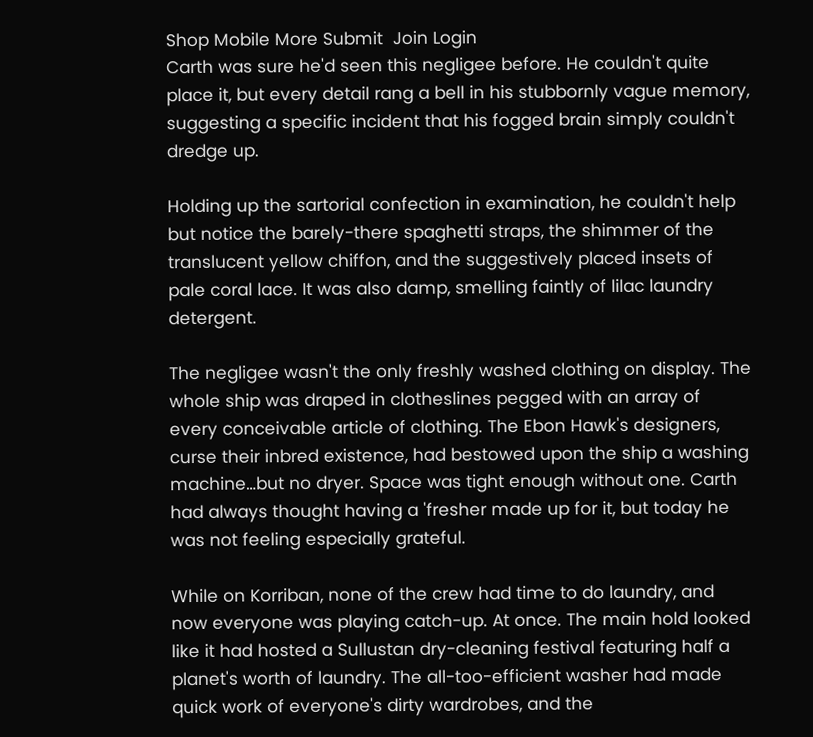Shop Mobile More Submit  Join Login
Carth was sure he'd seen this negligee before. He couldn't quite place it, but every detail rang a bell in his stubbornly vague memory, suggesting a specific incident that his fogged brain simply couldn't dredge up.

Holding up the sartorial confection in examination, he couldn't help but notice the barely-there spaghetti straps, the shimmer of the translucent yellow chiffon, and the suggestively placed insets of pale coral lace. It was also damp, smelling faintly of lilac laundry detergent.

The negligee wasn't the only freshly washed clothing on display. The whole ship was draped in clotheslines pegged with an array of every conceivable article of clothing. The Ebon Hawk's designers, curse their inbred existence, had bestowed upon the ship a washing machine…but no dryer. Space was tight enough without one. Carth had always thought having a 'fresher made up for it, but today he was not feeling especially grateful.

While on Korriban, none of the crew had time to do laundry, and now everyone was playing catch-up. At once. The main hold looked like it had hosted a Sullustan dry-cleaning festival featuring half a planet's worth of laundry. The all-too-efficient washer had made quick work of everyone's dirty wardrobes, and the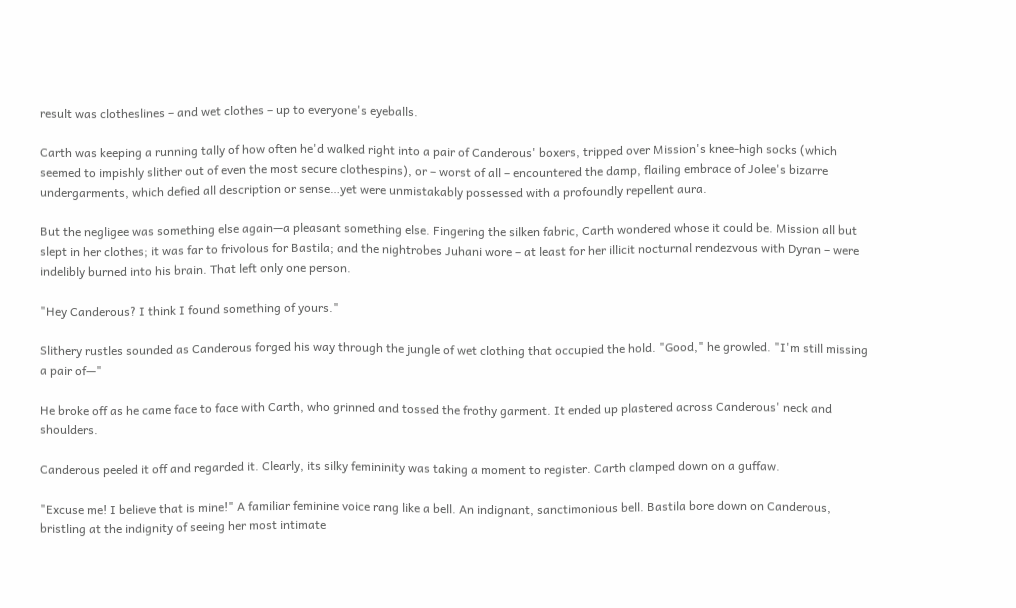result was clotheslines – and wet clothes – up to everyone's eyeballs.

Carth was keeping a running tally of how often he'd walked right into a pair of Canderous' boxers, tripped over Mission's knee-high socks (which seemed to impishly slither out of even the most secure clothespins), or – worst of all – encountered the damp, flailing embrace of Jolee's bizarre undergarments, which defied all description or sense…yet were unmistakably possessed with a profoundly repellent aura.

But the negligee was something else again—a pleasant something else. Fingering the silken fabric, Carth wondered whose it could be. Mission all but slept in her clothes; it was far to frivolous for Bastila; and the nightrobes Juhani wore – at least for her illicit nocturnal rendezvous with Dyran – were indelibly burned into his brain. That left only one person.

"Hey Canderous? I think I found something of yours."

Slithery rustles sounded as Canderous forged his way through the jungle of wet clothing that occupied the hold. "Good," he growled. "I'm still missing a pair of—"

He broke off as he came face to face with Carth, who grinned and tossed the frothy garment. It ended up plastered across Canderous' neck and shoulders.

Canderous peeled it off and regarded it. Clearly, its silky femininity was taking a moment to register. Carth clamped down on a guffaw.

"Excuse me! I believe that is mine!" A familiar feminine voice rang like a bell. An indignant, sanctimonious bell. Bastila bore down on Canderous, bristling at the indignity of seeing her most intimate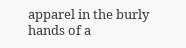apparel in the burly hands of a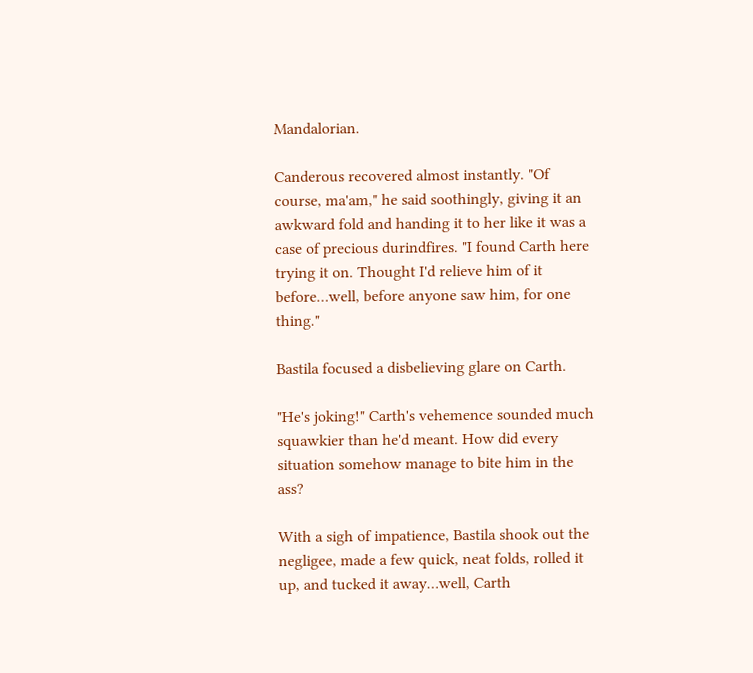Mandalorian.

Canderous recovered almost instantly. "Of course, ma'am," he said soothingly, giving it an awkward fold and handing it to her like it was a case of precious durindfires. "I found Carth here trying it on. Thought I'd relieve him of it before…well, before anyone saw him, for one thing."

Bastila focused a disbelieving glare on Carth.

"He's joking!" Carth's vehemence sounded much squawkier than he'd meant. How did every situation somehow manage to bite him in the ass?

With a sigh of impatience, Bastila shook out the negligee, made a few quick, neat folds, rolled it up, and tucked it away…well, Carth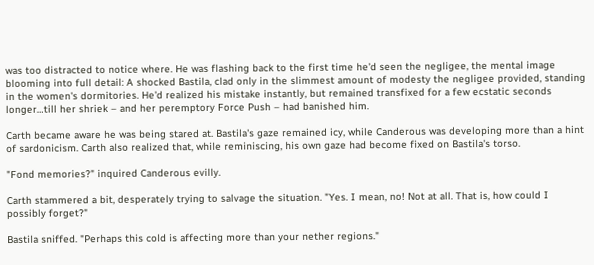was too distracted to notice where. He was flashing back to the first time he'd seen the negligee, the mental image blooming into full detail: A shocked Bastila, clad only in the slimmest amount of modesty the negligee provided, standing in the women's dormitories. He'd realized his mistake instantly, but remained transfixed for a few ecstatic seconds longer…till her shriek – and her peremptory Force Push – had banished him.

Carth became aware he was being stared at. Bastila's gaze remained icy, while Canderous was developing more than a hint of sardonicism. Carth also realized that, while reminiscing, his own gaze had become fixed on Bastila's torso.

"Fond memories?" inquired Canderous evilly.

Carth stammered a bit, desperately trying to salvage the situation. "Yes. I mean, no! Not at all. That is, how could I possibly forget?"

Bastila sniffed. "Perhaps this cold is affecting more than your nether regions."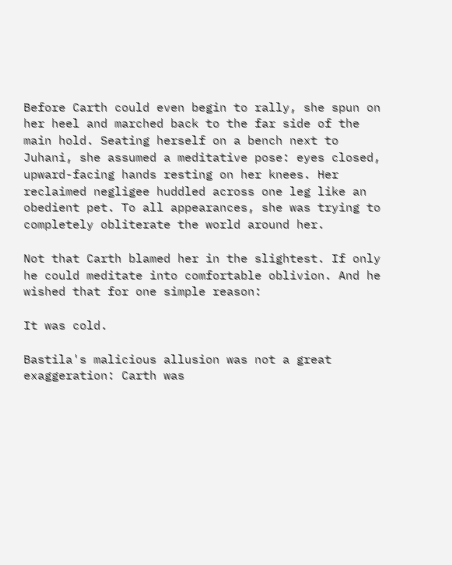Before Carth could even begin to rally, she spun on her heel and marched back to the far side of the main hold. Seating herself on a bench next to Juhani, she assumed a meditative pose: eyes closed, upward-facing hands resting on her knees. Her reclaimed negligee huddled across one leg like an obedient pet. To all appearances, she was trying to completely obliterate the world around her.

Not that Carth blamed her in the slightest. If only he could meditate into comfortable oblivion. And he wished that for one simple reason:

It was cold.

Bastila's malicious allusion was not a great exaggeration: Carth was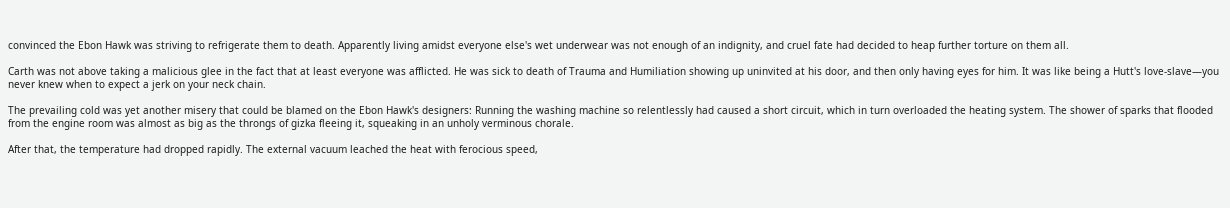convinced the Ebon Hawk was striving to refrigerate them to death. Apparently living amidst everyone else's wet underwear was not enough of an indignity, and cruel fate had decided to heap further torture on them all.

Carth was not above taking a malicious glee in the fact that at least everyone was afflicted. He was sick to death of Trauma and Humiliation showing up uninvited at his door, and then only having eyes for him. It was like being a Hutt's love-slave—you never knew when to expect a jerk on your neck chain.

The prevailing cold was yet another misery that could be blamed on the Ebon Hawk's designers: Running the washing machine so relentlessly had caused a short circuit, which in turn overloaded the heating system. The shower of sparks that flooded from the engine room was almost as big as the throngs of gizka fleeing it, squeaking in an unholy verminous chorale.

After that, the temperature had dropped rapidly. The external vacuum leached the heat with ferocious speed,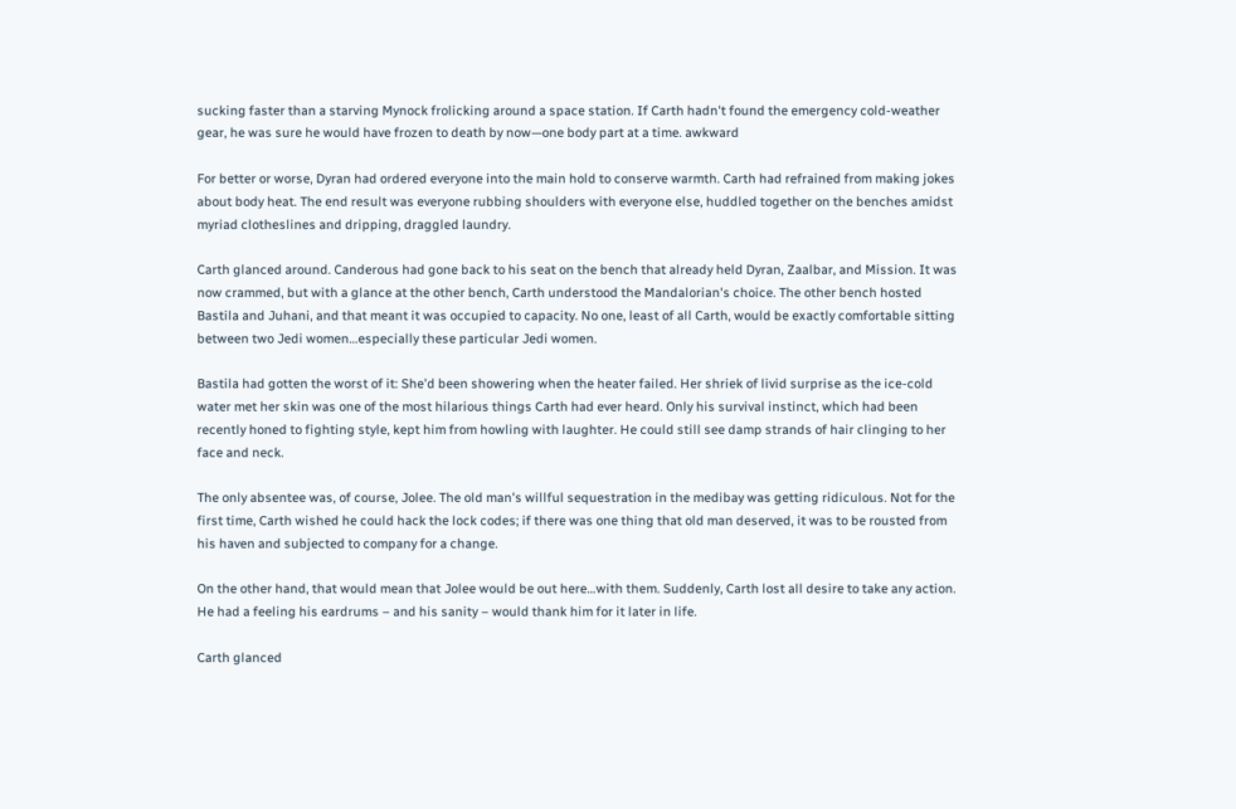sucking faster than a starving Mynock frolicking around a space station. If Carth hadn't found the emergency cold-weather gear, he was sure he would have frozen to death by now—one body part at a time. awkward

For better or worse, Dyran had ordered everyone into the main hold to conserve warmth. Carth had refrained from making jokes about body heat. The end result was everyone rubbing shoulders with everyone else, huddled together on the benches amidst myriad clotheslines and dripping, draggled laundry.

Carth glanced around. Canderous had gone back to his seat on the bench that already held Dyran, Zaalbar, and Mission. It was now crammed, but with a glance at the other bench, Carth understood the Mandalorian's choice. The other bench hosted Bastila and Juhani, and that meant it was occupied to capacity. No one, least of all Carth, would be exactly comfortable sitting between two Jedi women...especially these particular Jedi women.

Bastila had gotten the worst of it: She'd been showering when the heater failed. Her shriek of livid surprise as the ice-cold water met her skin was one of the most hilarious things Carth had ever heard. Only his survival instinct, which had been recently honed to fighting style, kept him from howling with laughter. He could still see damp strands of hair clinging to her face and neck.

The only absentee was, of course, Jolee. The old man's willful sequestration in the medibay was getting ridiculous. Not for the first time, Carth wished he could hack the lock codes; if there was one thing that old man deserved, it was to be rousted from his haven and subjected to company for a change.

On the other hand, that would mean that Jolee would be out here…with them. Suddenly, Carth lost all desire to take any action. He had a feeling his eardrums – and his sanity – would thank him for it later in life.

Carth glanced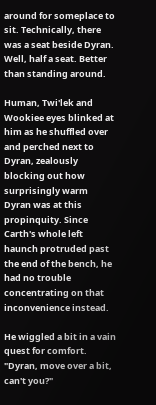around for someplace to sit. Technically, there was a seat beside Dyran. Well, half a seat. Better than standing around.

Human, Twi'lek and Wookiee eyes blinked at him as he shuffled over and perched next to Dyran, zealously blocking out how surprisingly warm Dyran was at this propinquity. Since Carth's whole left haunch protruded past the end of the bench, he had no trouble concentrating on that inconvenience instead.

He wiggled a bit in a vain quest for comfort. "Dyran, move over a bit, can't you?"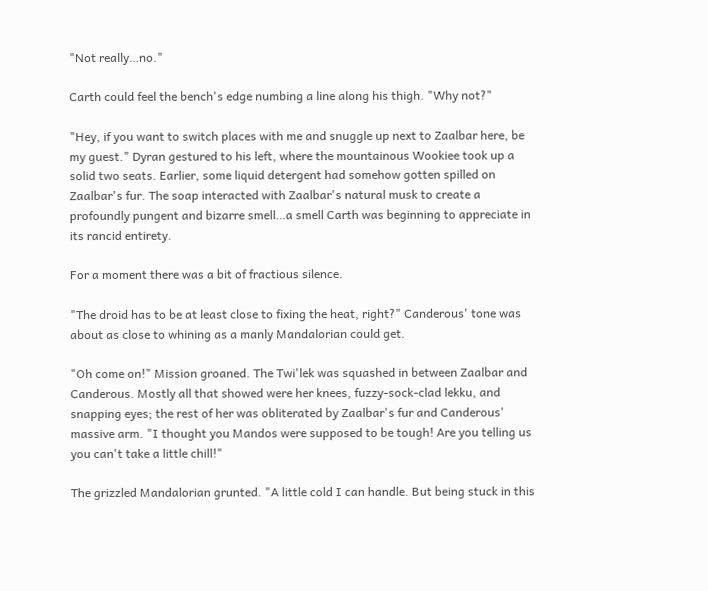"Not really…no."

Carth could feel the bench's edge numbing a line along his thigh. "Why not?"

"Hey, if you want to switch places with me and snuggle up next to Zaalbar here, be my guest." Dyran gestured to his left, where the mountainous Wookiee took up a solid two seats. Earlier, some liquid detergent had somehow gotten spilled on Zaalbar's fur. The soap interacted with Zaalbar's natural musk to create a profoundly pungent and bizarre smell…a smell Carth was beginning to appreciate in its rancid entirety.

For a moment there was a bit of fractious silence.

"The droid has to be at least close to fixing the heat, right?" Canderous' tone was about as close to whining as a manly Mandalorian could get.

"Oh come on!" Mission groaned. The Twi'lek was squashed in between Zaalbar and Canderous. Mostly all that showed were her knees, fuzzy-sock-clad lekku, and snapping eyes; the rest of her was obliterated by Zaalbar's fur and Canderous' massive arm. "I thought you Mandos were supposed to be tough! Are you telling us you can't take a little chill!"

The grizzled Mandalorian grunted. "A little cold I can handle. But being stuck in this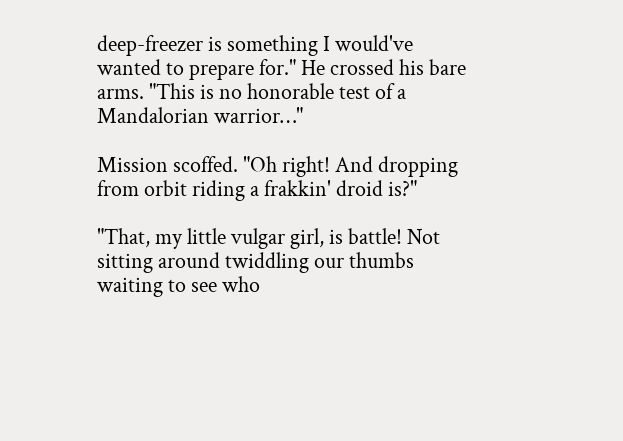deep-freezer is something I would've wanted to prepare for." He crossed his bare arms. "This is no honorable test of a Mandalorian warrior…"

Mission scoffed. "Oh right! And dropping from orbit riding a frakkin' droid is?"

"That, my little vulgar girl, is battle! Not sitting around twiddling our thumbs waiting to see who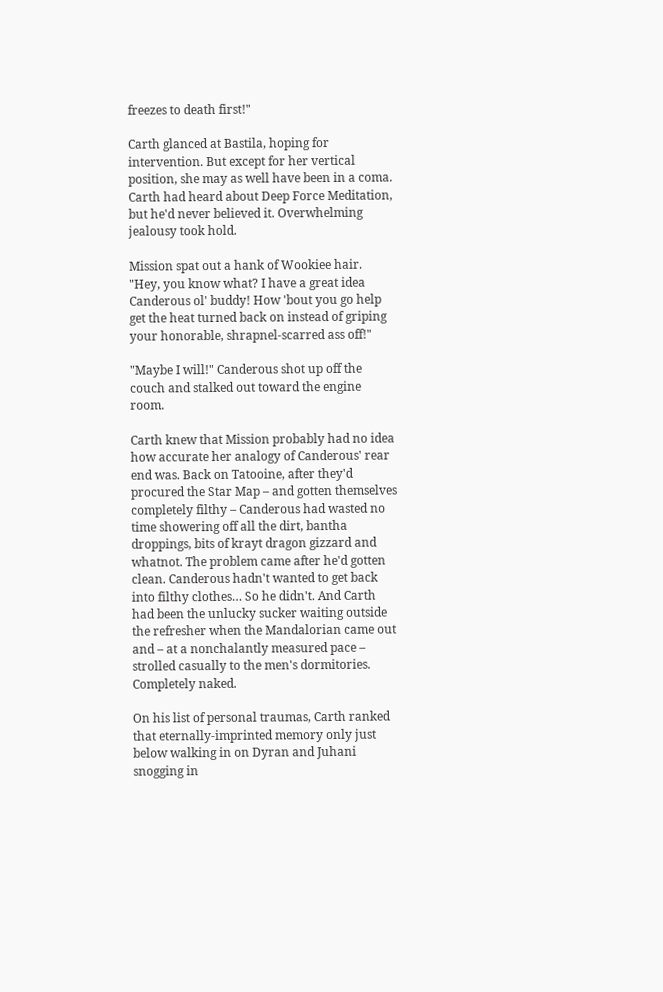freezes to death first!"

Carth glanced at Bastila, hoping for intervention. But except for her vertical position, she may as well have been in a coma. Carth had heard about Deep Force Meditation, but he'd never believed it. Overwhelming jealousy took hold.

Mission spat out a hank of Wookiee hair. "Hey, you know what? I have a great idea Canderous ol' buddy! How 'bout you go help get the heat turned back on instead of griping your honorable, shrapnel-scarred ass off!"

"Maybe I will!" Canderous shot up off the couch and stalked out toward the engine room.

Carth knew that Mission probably had no idea how accurate her analogy of Canderous' rear end was. Back on Tatooine, after they'd procured the Star Map – and gotten themselves completely filthy – Canderous had wasted no time showering off all the dirt, bantha droppings, bits of krayt dragon gizzard and whatnot. The problem came after he'd gotten clean. Canderous hadn't wanted to get back into filthy clothes… So he didn't. And Carth had been the unlucky sucker waiting outside the refresher when the Mandalorian came out and – at a nonchalantly measured pace – strolled casually to the men's dormitories. Completely naked.

On his list of personal traumas, Carth ranked that eternally-imprinted memory only just below walking in on Dyran and Juhani snogging in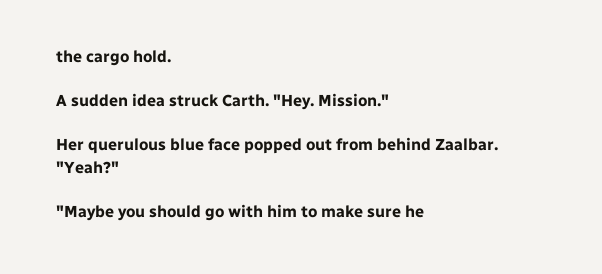the cargo hold.

A sudden idea struck Carth. "Hey. Mission."

Her querulous blue face popped out from behind Zaalbar. "Yeah?"

"Maybe you should go with him to make sure he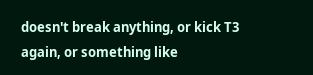doesn't break anything, or kick T3 again, or something like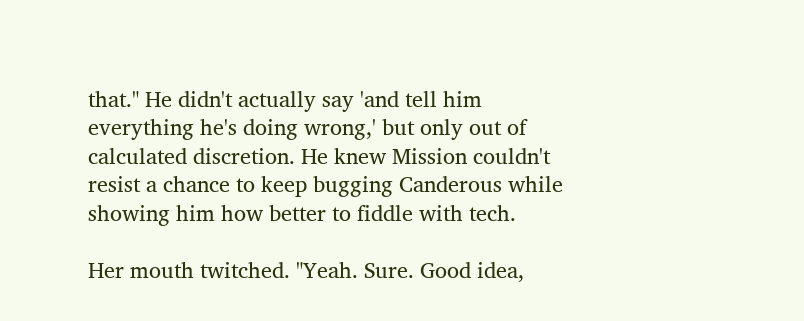that." He didn't actually say 'and tell him everything he's doing wrong,' but only out of calculated discretion. He knew Mission couldn't resist a chance to keep bugging Canderous while showing him how better to fiddle with tech.

Her mouth twitched. "Yeah. Sure. Good idea,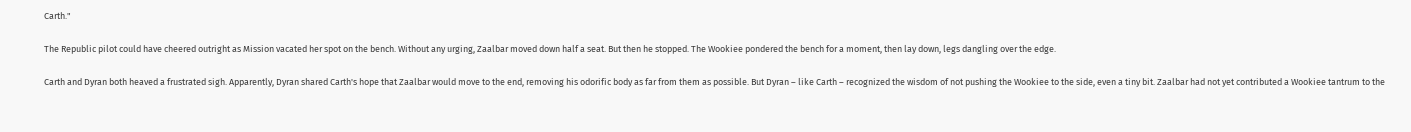Carth."

The Republic pilot could have cheered outright as Mission vacated her spot on the bench. Without any urging, Zaalbar moved down half a seat. But then he stopped. The Wookiee pondered the bench for a moment, then lay down, legs dangling over the edge.

Carth and Dyran both heaved a frustrated sigh. Apparently, Dyran shared Carth's hope that Zaalbar would move to the end, removing his odorific body as far from them as possible. But Dyran – like Carth – recognized the wisdom of not pushing the Wookiee to the side, even a tiny bit. Zaalbar had not yet contributed a Wookiee tantrum to the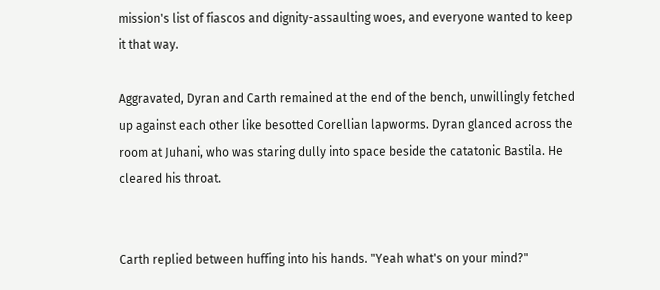mission's list of fiascos and dignity-assaulting woes, and everyone wanted to keep it that way.

Aggravated, Dyran and Carth remained at the end of the bench, unwillingly fetched up against each other like besotted Corellian lapworms. Dyran glanced across the room at Juhani, who was staring dully into space beside the catatonic Bastila. He cleared his throat.


Carth replied between huffing into his hands. "Yeah what's on your mind?"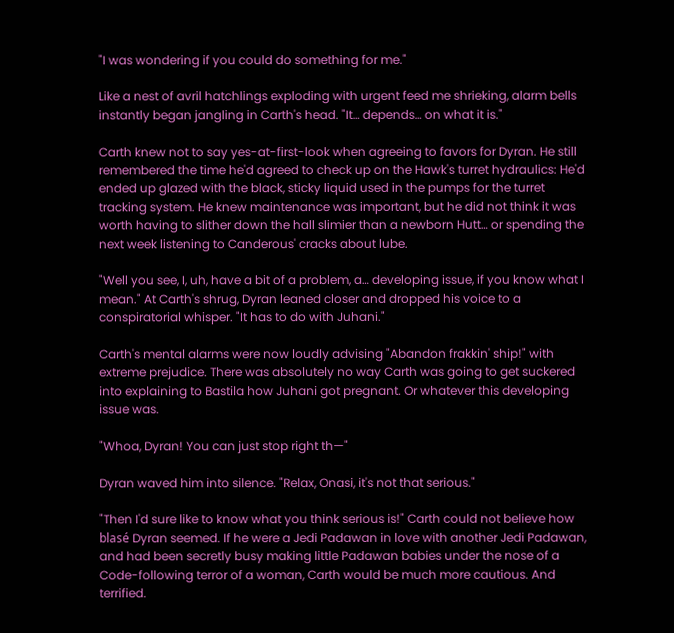"I was wondering if you could do something for me."

Like a nest of avril hatchlings exploding with urgent feed me shrieking, alarm bells instantly began jangling in Carth's head. "It… depends… on what it is."

Carth knew not to say yes-at-first-look when agreeing to favors for Dyran. He still remembered the time he'd agreed to check up on the Hawk's turret hydraulics: He'd ended up glazed with the black, sticky liquid used in the pumps for the turret tracking system. He knew maintenance was important, but he did not think it was worth having to slither down the hall slimier than a newborn Hutt… or spending the next week listening to Canderous' cracks about lube.

"Well you see, I, uh, have a bit of a problem, a… developing issue, if you know what I mean." At Carth's shrug, Dyran leaned closer and dropped his voice to a conspiratorial whisper. "It has to do with Juhani."

Carth's mental alarms were now loudly advising "Abandon frakkin' ship!" with extreme prejudice. There was absolutely no way Carth was going to get suckered into explaining to Bastila how Juhani got pregnant. Or whatever this developing issue was.

"Whoa, Dyran! You can just stop right th—"

Dyran waved him into silence. "Relax, Onasi, it's not that serious."

"Then I'd sure like to know what you think serious is!" Carth could not believe how blasé Dyran seemed. If he were a Jedi Padawan in love with another Jedi Padawan, and had been secretly busy making little Padawan babies under the nose of a Code-following terror of a woman, Carth would be much more cautious. And terrified.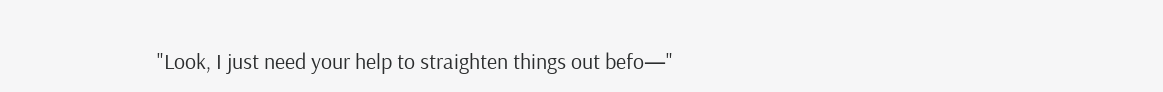"Look, I just need your help to straighten things out befo—"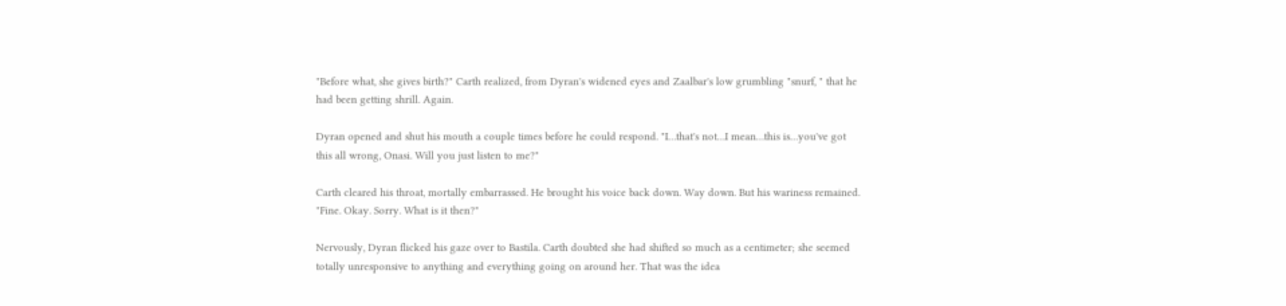"Before what, she gives birth?" Carth realized, from Dyran's widened eyes and Zaalbar's low grumbling "snurf, " that he had been getting shrill. Again.

Dyran opened and shut his mouth a couple times before he could respond. "I…that's not…I mean…this is…you've got this all wrong, Onasi. Will you just listen to me?"

Carth cleared his throat, mortally embarrassed. He brought his voice back down. Way down. But his wariness remained. "Fine. Okay. Sorry. What is it then?"

Nervously, Dyran flicked his gaze over to Bastila. Carth doubted she had shifted so much as a centimeter; she seemed totally unresponsive to anything and everything going on around her. That was the idea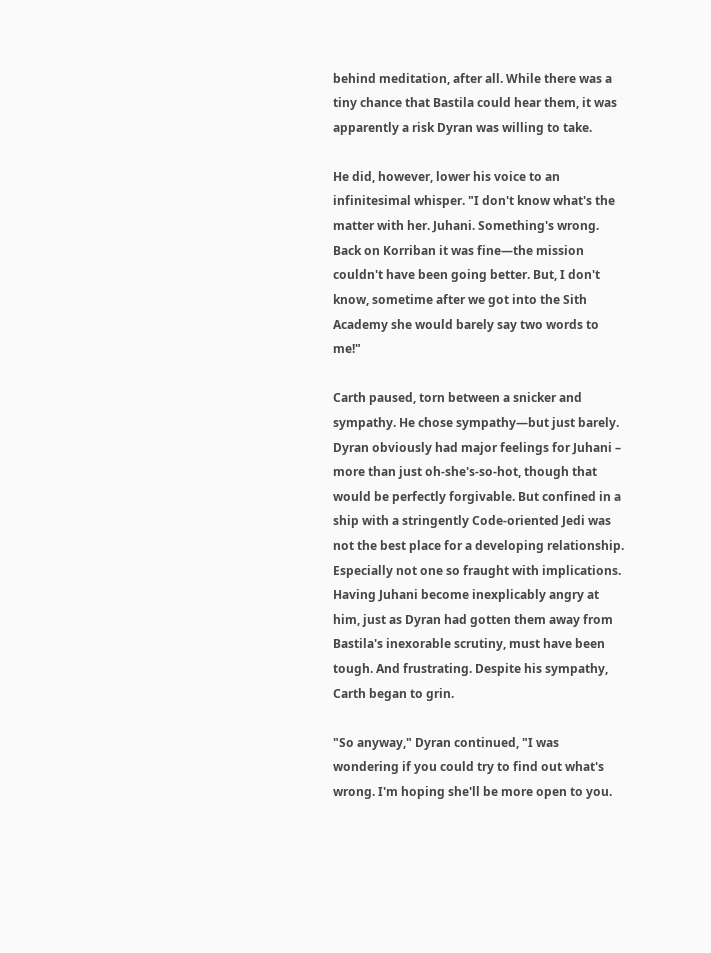behind meditation, after all. While there was a tiny chance that Bastila could hear them, it was apparently a risk Dyran was willing to take.

He did, however, lower his voice to an infinitesimal whisper. "I don't know what's the matter with her. Juhani. Something's wrong. Back on Korriban it was fine—the mission couldn't have been going better. But, I don't know, sometime after we got into the Sith Academy she would barely say two words to me!"

Carth paused, torn between a snicker and sympathy. He chose sympathy—but just barely. Dyran obviously had major feelings for Juhani – more than just oh-she's-so-hot, though that would be perfectly forgivable. But confined in a ship with a stringently Code-oriented Jedi was not the best place for a developing relationship. Especially not one so fraught with implications. Having Juhani become inexplicably angry at him, just as Dyran had gotten them away from Bastila's inexorable scrutiny, must have been tough. And frustrating. Despite his sympathy, Carth began to grin.

"So anyway," Dyran continued, "I was wondering if you could try to find out what's wrong. I'm hoping she'll be more open to you.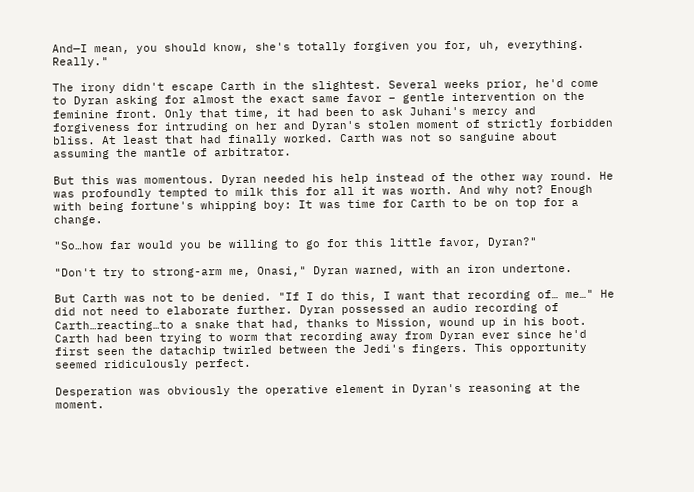And—I mean, you should know, she's totally forgiven you for, uh, everything. Really."

The irony didn't escape Carth in the slightest. Several weeks prior, he'd come to Dyran asking for almost the exact same favor – gentle intervention on the feminine front. Only that time, it had been to ask Juhani's mercy and forgiveness for intruding on her and Dyran's stolen moment of strictly forbidden bliss. At least that had finally worked. Carth was not so sanguine about assuming the mantle of arbitrator.

But this was momentous. Dyran needed his help instead of the other way round. He was profoundly tempted to milk this for all it was worth. And why not? Enough with being fortune's whipping boy: It was time for Carth to be on top for a change.

"So…how far would you be willing to go for this little favor, Dyran?"

"Don't try to strong-arm me, Onasi," Dyran warned, with an iron undertone.

But Carth was not to be denied. "If I do this, I want that recording of… me…" He did not need to elaborate further. Dyran possessed an audio recording of Carth…reacting…to a snake that had, thanks to Mission, wound up in his boot. Carth had been trying to worm that recording away from Dyran ever since he'd first seen the datachip twirled between the Jedi's fingers. This opportunity seemed ridiculously perfect.

Desperation was obviously the operative element in Dyran's reasoning at the moment.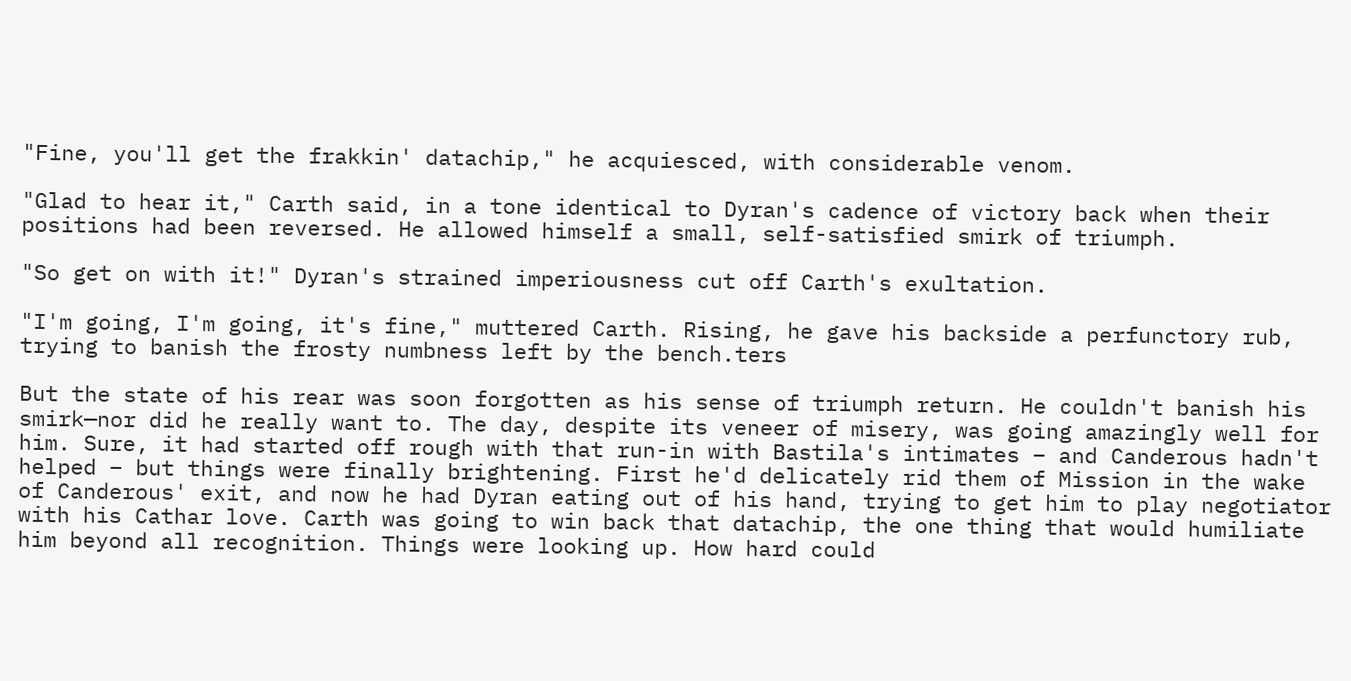"Fine, you'll get the frakkin' datachip," he acquiesced, with considerable venom.

"Glad to hear it," Carth said, in a tone identical to Dyran's cadence of victory back when their positions had been reversed. He allowed himself a small, self-satisfied smirk of triumph.

"So get on with it!" Dyran's strained imperiousness cut off Carth's exultation.

"I'm going, I'm going, it's fine," muttered Carth. Rising, he gave his backside a perfunctory rub, trying to banish the frosty numbness left by the bench.ters

But the state of his rear was soon forgotten as his sense of triumph return. He couldn't banish his smirk—nor did he really want to. The day, despite its veneer of misery, was going amazingly well for him. Sure, it had started off rough with that run-in with Bastila's intimates – and Canderous hadn't helped – but things were finally brightening. First he'd delicately rid them of Mission in the wake of Canderous' exit, and now he had Dyran eating out of his hand, trying to get him to play negotiator with his Cathar love. Carth was going to win back that datachip, the one thing that would humiliate him beyond all recognition. Things were looking up. How hard could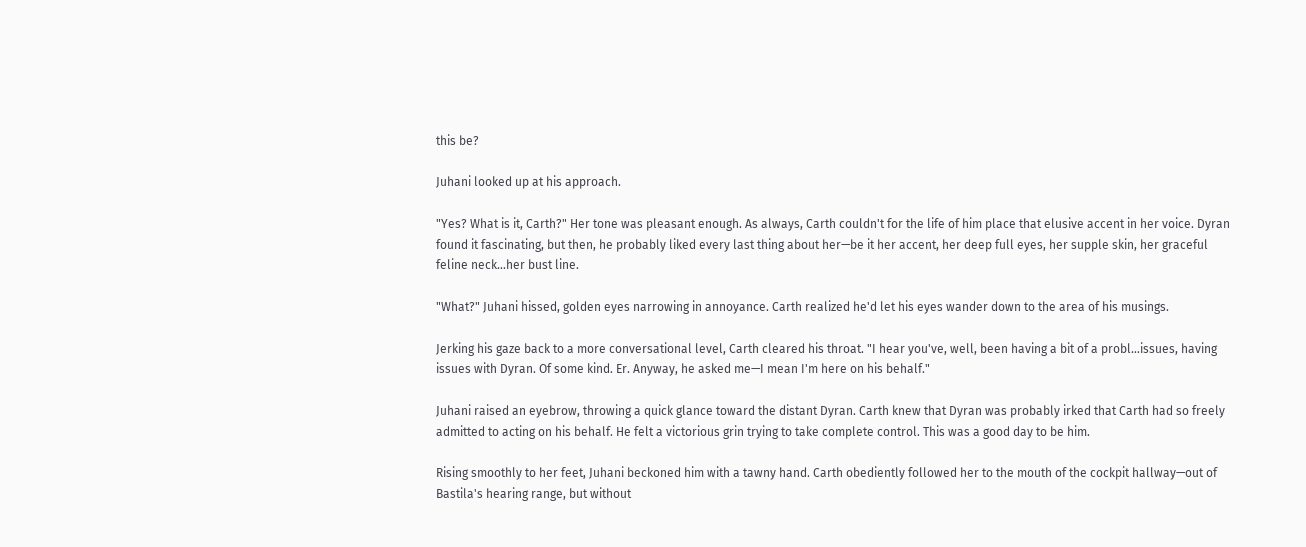this be?

Juhani looked up at his approach.

"Yes? What is it, Carth?" Her tone was pleasant enough. As always, Carth couldn't for the life of him place that elusive accent in her voice. Dyran found it fascinating, but then, he probably liked every last thing about her—be it her accent, her deep full eyes, her supple skin, her graceful feline neck…her bust line.

"What?" Juhani hissed, golden eyes narrowing in annoyance. Carth realized he'd let his eyes wander down to the area of his musings.

Jerking his gaze back to a more conversational level, Carth cleared his throat. "I hear you've, well, been having a bit of a probl…issues, having issues with Dyran. Of some kind. Er. Anyway, he asked me—I mean I'm here on his behalf."

Juhani raised an eyebrow, throwing a quick glance toward the distant Dyran. Carth knew that Dyran was probably irked that Carth had so freely admitted to acting on his behalf. He felt a victorious grin trying to take complete control. This was a good day to be him.

Rising smoothly to her feet, Juhani beckoned him with a tawny hand. Carth obediently followed her to the mouth of the cockpit hallway—out of Bastila's hearing range, but without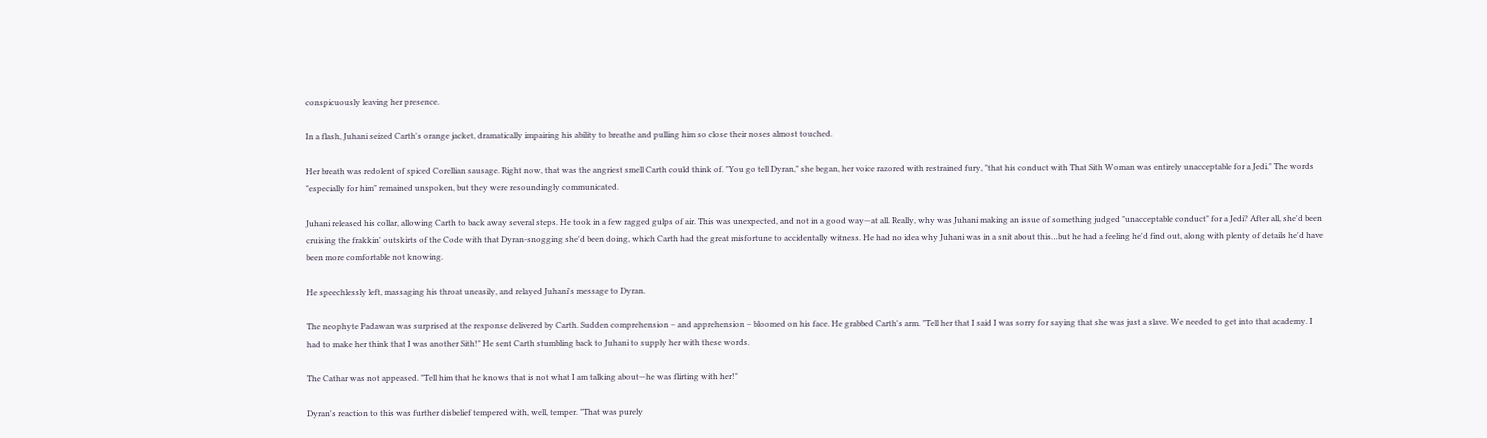conspicuously leaving her presence.

In a flash, Juhani seized Carth's orange jacket, dramatically impairing his ability to breathe and pulling him so close their noses almost touched.

Her breath was redolent of spiced Corellian sausage. Right now, that was the angriest smell Carth could think of. "You go tell Dyran," she began, her voice razored with restrained fury, "that his conduct with That Sith Woman was entirely unacceptable for a Jedi." The words "especially for him" remained unspoken, but they were resoundingly communicated.

Juhani released his collar, allowing Carth to back away several steps. He took in a few ragged gulps of air. This was unexpected, and not in a good way—at all. Really, why was Juhani making an issue of something judged "unacceptable conduct" for a Jedi? After all, she'd been cruising the frakkin' outskirts of the Code with that Dyran-snogging she'd been doing, which Carth had the great misfortune to accidentally witness. He had no idea why Juhani was in a snit about this…but he had a feeling he'd find out, along with plenty of details he'd have been more comfortable not knowing.

He speechlessly left, massaging his throat uneasily, and relayed Juhani's message to Dyran.

The neophyte Padawan was surprised at the response delivered by Carth. Sudden comprehension – and apprehension – bloomed on his face. He grabbed Carth's arm. "Tell her that I said I was sorry for saying that she was just a slave. We needed to get into that academy. I had to make her think that I was another Sith!" He sent Carth stumbling back to Juhani to supply her with these words.

The Cathar was not appeased. "Tell him that he knows that is not what I am talking about—he was flirting with her!"

Dyran's reaction to this was further disbelief tempered with, well, temper. "That was purely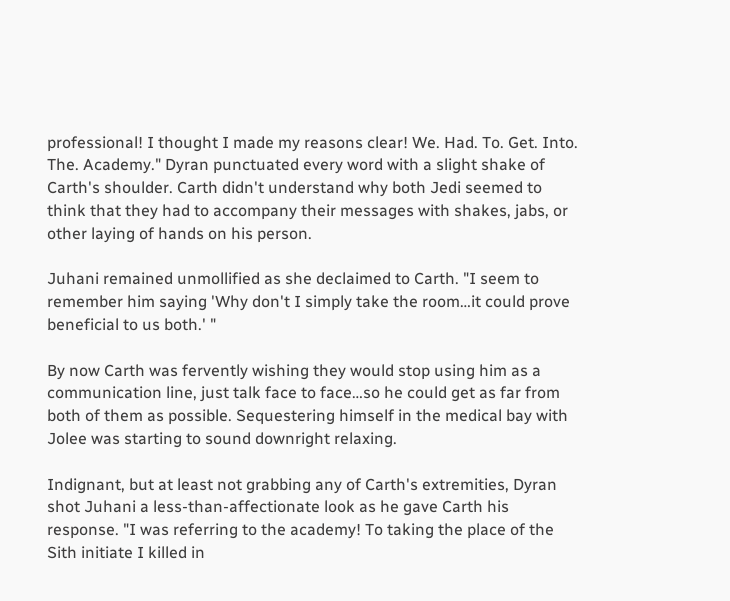professional! I thought I made my reasons clear! We. Had. To. Get. Into. The. Academy." Dyran punctuated every word with a slight shake of Carth's shoulder. Carth didn't understand why both Jedi seemed to think that they had to accompany their messages with shakes, jabs, or other laying of hands on his person.

Juhani remained unmollified as she declaimed to Carth. "I seem to remember him saying 'Why don't I simply take the room…it could prove beneficial to us both.' "

By now Carth was fervently wishing they would stop using him as a communication line, just talk face to face…so he could get as far from both of them as possible. Sequestering himself in the medical bay with Jolee was starting to sound downright relaxing.

Indignant, but at least not grabbing any of Carth's extremities, Dyran shot Juhani a less-than-affectionate look as he gave Carth his response. "I was referring to the academy! To taking the place of the Sith initiate I killed in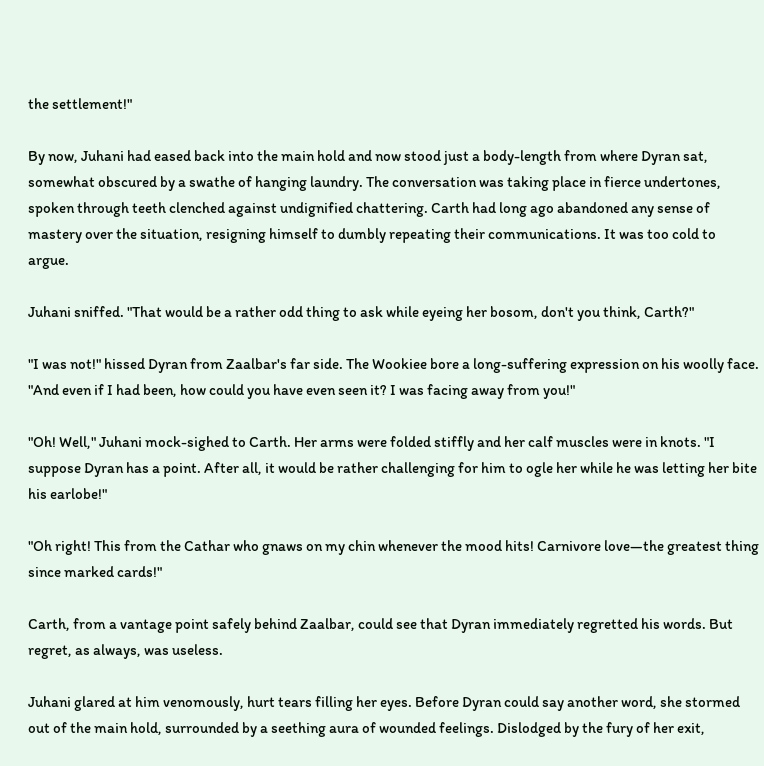the settlement!"

By now, Juhani had eased back into the main hold and now stood just a body-length from where Dyran sat, somewhat obscured by a swathe of hanging laundry. The conversation was taking place in fierce undertones, spoken through teeth clenched against undignified chattering. Carth had long ago abandoned any sense of mastery over the situation, resigning himself to dumbly repeating their communications. It was too cold to argue.

Juhani sniffed. "That would be a rather odd thing to ask while eyeing her bosom, don't you think, Carth?"

"I was not!" hissed Dyran from Zaalbar's far side. The Wookiee bore a long-suffering expression on his woolly face. "And even if I had been, how could you have even seen it? I was facing away from you!"

"Oh! Well," Juhani mock-sighed to Carth. Her arms were folded stiffly and her calf muscles were in knots. "I suppose Dyran has a point. After all, it would be rather challenging for him to ogle her while he was letting her bite his earlobe!"

"Oh right! This from the Cathar who gnaws on my chin whenever the mood hits! Carnivore love—the greatest thing since marked cards!"

Carth, from a vantage point safely behind Zaalbar, could see that Dyran immediately regretted his words. But regret, as always, was useless.

Juhani glared at him venomously, hurt tears filling her eyes. Before Dyran could say another word, she stormed out of the main hold, surrounded by a seething aura of wounded feelings. Dislodged by the fury of her exit,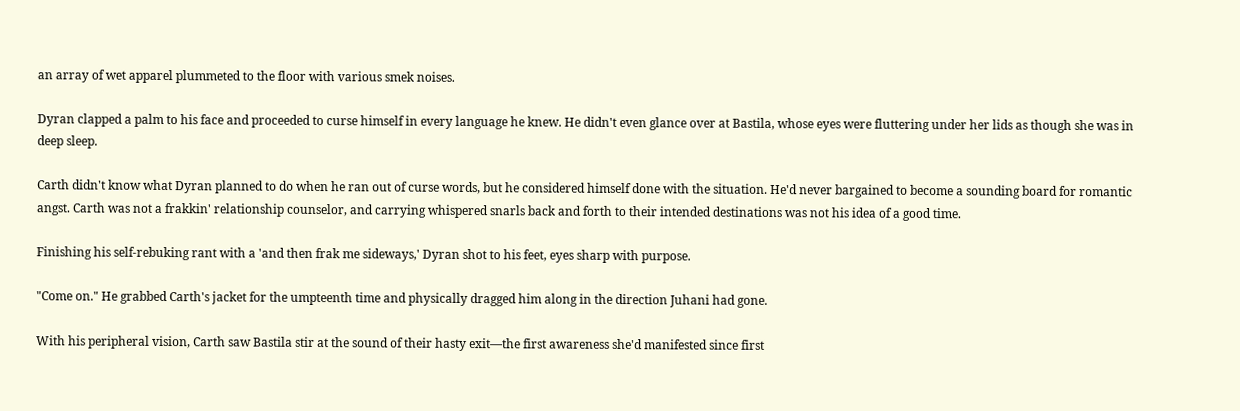an array of wet apparel plummeted to the floor with various smek noises.

Dyran clapped a palm to his face and proceeded to curse himself in every language he knew. He didn't even glance over at Bastila, whose eyes were fluttering under her lids as though she was in deep sleep.

Carth didn't know what Dyran planned to do when he ran out of curse words, but he considered himself done with the situation. He'd never bargained to become a sounding board for romantic angst. Carth was not a frakkin' relationship counselor, and carrying whispered snarls back and forth to their intended destinations was not his idea of a good time.

Finishing his self-rebuking rant with a 'and then frak me sideways,' Dyran shot to his feet, eyes sharp with purpose.

"Come on." He grabbed Carth's jacket for the umpteenth time and physically dragged him along in the direction Juhani had gone.

With his peripheral vision, Carth saw Bastila stir at the sound of their hasty exit—the first awareness she'd manifested since first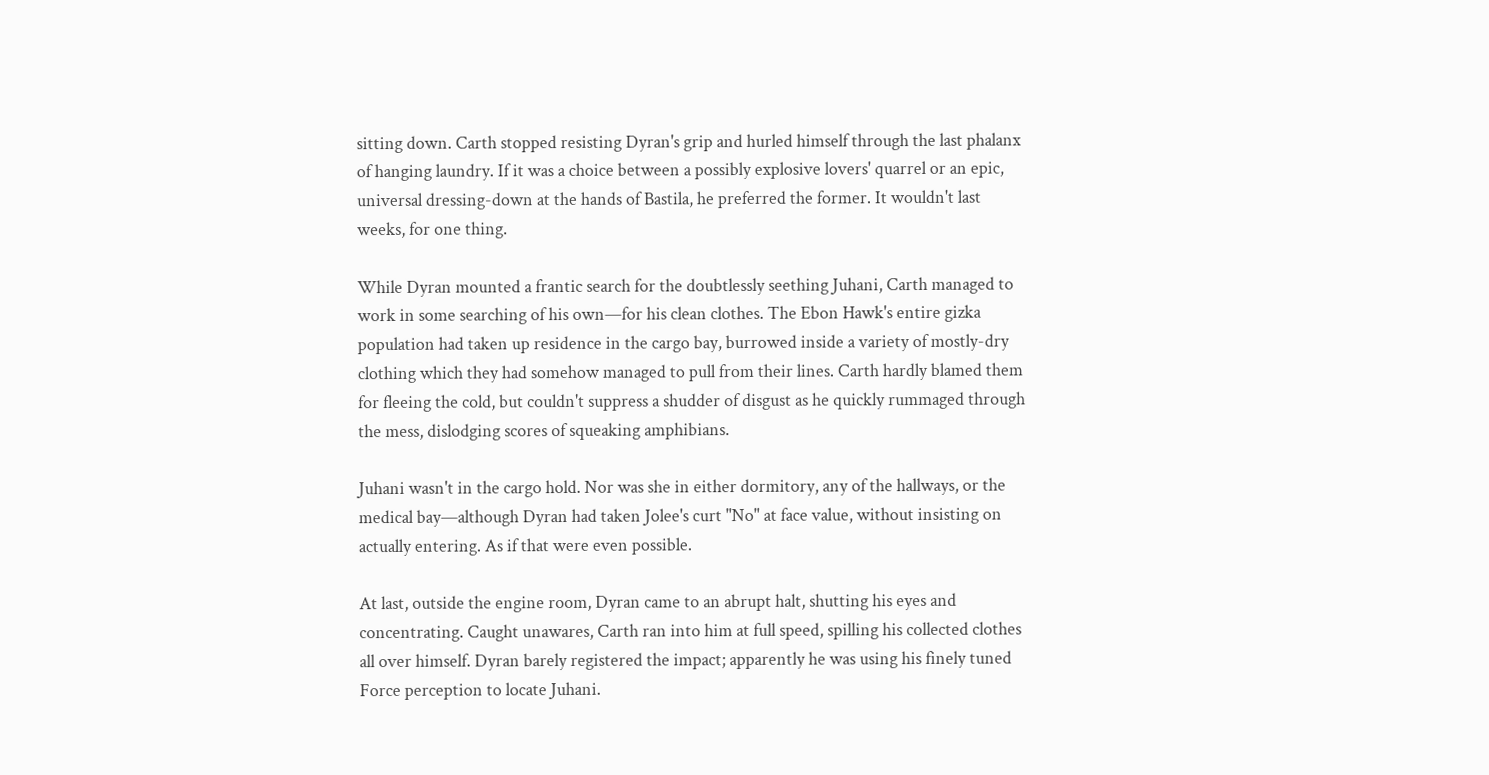sitting down. Carth stopped resisting Dyran's grip and hurled himself through the last phalanx of hanging laundry. If it was a choice between a possibly explosive lovers' quarrel or an epic, universal dressing-down at the hands of Bastila, he preferred the former. It wouldn't last weeks, for one thing.

While Dyran mounted a frantic search for the doubtlessly seething Juhani, Carth managed to work in some searching of his own—for his clean clothes. The Ebon Hawk's entire gizka population had taken up residence in the cargo bay, burrowed inside a variety of mostly-dry clothing which they had somehow managed to pull from their lines. Carth hardly blamed them for fleeing the cold, but couldn't suppress a shudder of disgust as he quickly rummaged through the mess, dislodging scores of squeaking amphibians.

Juhani wasn't in the cargo hold. Nor was she in either dormitory, any of the hallways, or the medical bay—although Dyran had taken Jolee's curt "No" at face value, without insisting on actually entering. As if that were even possible.

At last, outside the engine room, Dyran came to an abrupt halt, shutting his eyes and concentrating. Caught unawares, Carth ran into him at full speed, spilling his collected clothes all over himself. Dyran barely registered the impact; apparently he was using his finely tuned Force perception to locate Juhani.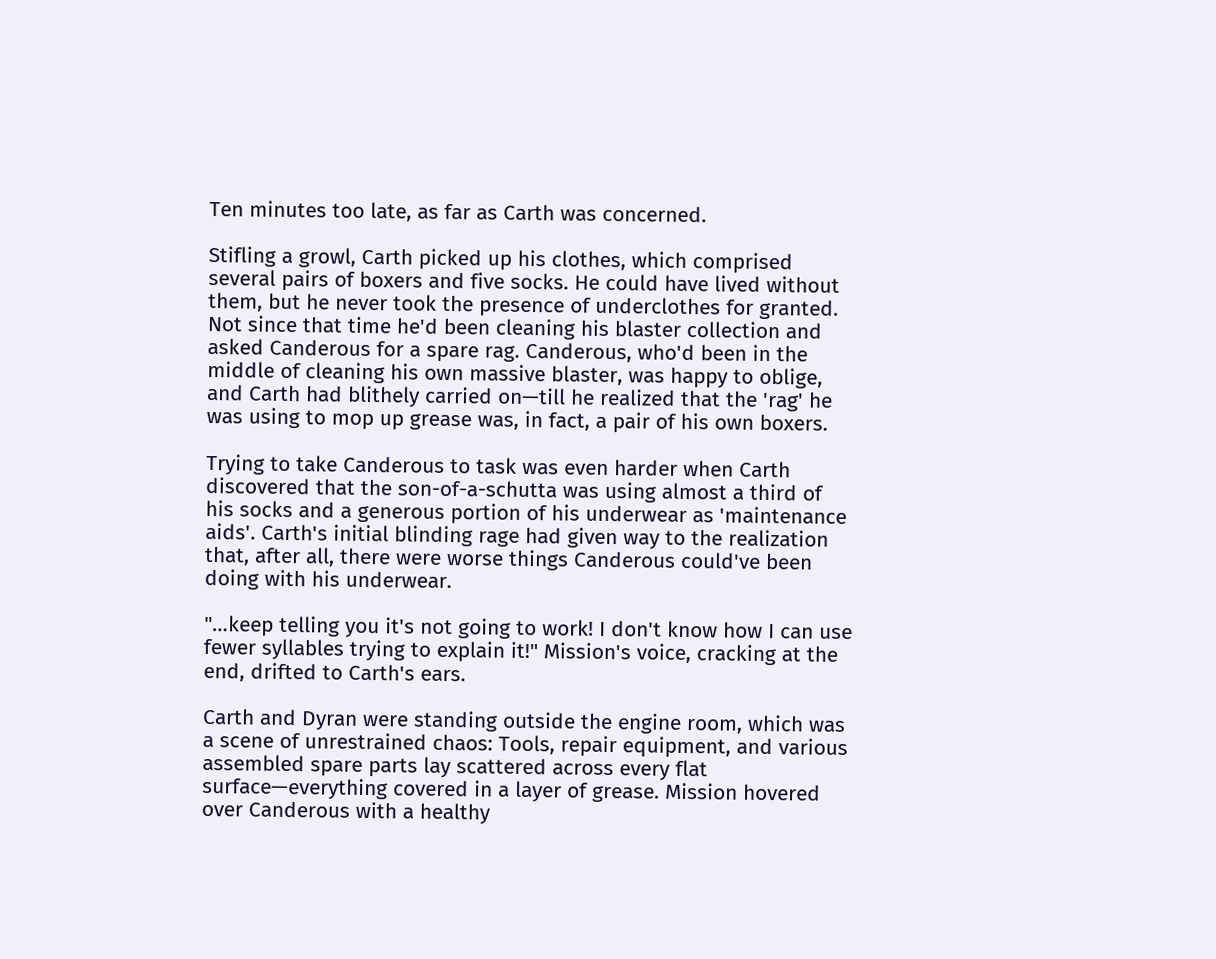Ten minutes too late, as far as Carth was concerned.

Stifling a growl, Carth picked up his clothes, which comprised several pairs of boxers and five socks. He could have lived without them, but he never took the presence of underclothes for granted. Not since that time he'd been cleaning his blaster collection and asked Canderous for a spare rag. Canderous, who'd been in the middle of cleaning his own massive blaster, was happy to oblige, and Carth had blithely carried on—till he realized that the 'rag' he was using to mop up grease was, in fact, a pair of his own boxers.

Trying to take Canderous to task was even harder when Carth discovered that the son-of-a-schutta was using almost a third of his socks and a generous portion of his underwear as 'maintenance aids'. Carth's initial blinding rage had given way to the realization that, after all, there were worse things Canderous could've been doing with his underwear.

"…keep telling you it's not going to work! I don't know how I can use fewer syllables trying to explain it!" Mission's voice, cracking at the end, drifted to Carth's ears.

Carth and Dyran were standing outside the engine room, which was a scene of unrestrained chaos: Tools, repair equipment, and various assembled spare parts lay scattered across every flat surface—everything covered in a layer of grease. Mission hovered over Canderous with a healthy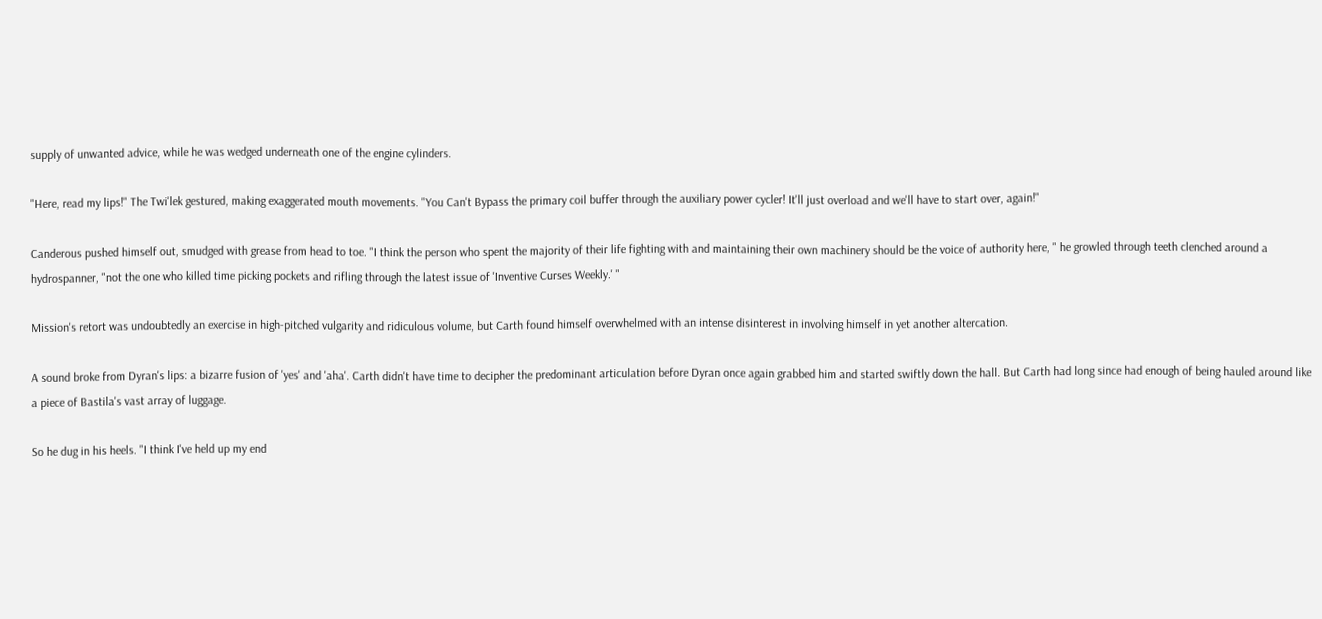supply of unwanted advice, while he was wedged underneath one of the engine cylinders.

"Here, read my lips!" The Twi'lek gestured, making exaggerated mouth movements. "You Can't Bypass the primary coil buffer through the auxiliary power cycler! It'll just overload and we'll have to start over, again!"

Canderous pushed himself out, smudged with grease from head to toe. "I think the person who spent the majority of their life fighting with and maintaining their own machinery should be the voice of authority here, " he growled through teeth clenched around a hydrospanner, "not the one who killed time picking pockets and rifling through the latest issue of 'Inventive Curses Weekly.' "

Mission's retort was undoubtedly an exercise in high-pitched vulgarity and ridiculous volume, but Carth found himself overwhelmed with an intense disinterest in involving himself in yet another altercation.

A sound broke from Dyran's lips: a bizarre fusion of 'yes' and 'aha'. Carth didn't have time to decipher the predominant articulation before Dyran once again grabbed him and started swiftly down the hall. But Carth had long since had enough of being hauled around like a piece of Bastila's vast array of luggage.

So he dug in his heels. "I think I've held up my end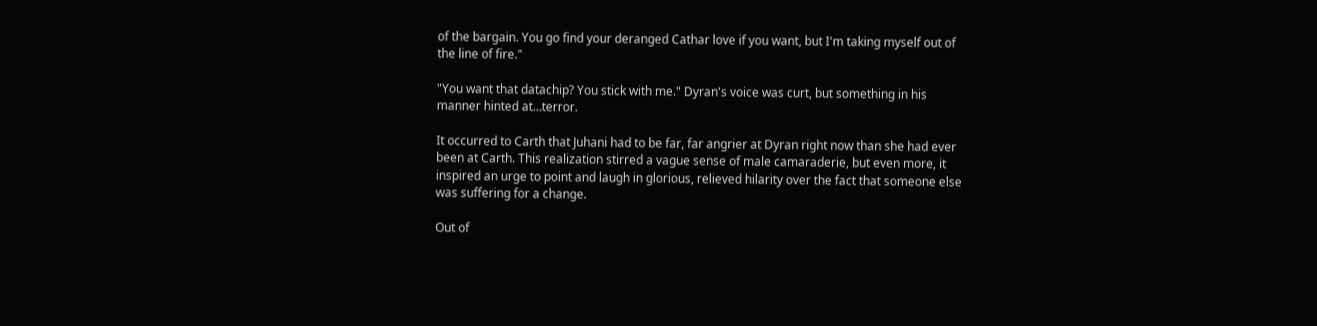of the bargain. You go find your deranged Cathar love if you want, but I'm taking myself out of the line of fire."

"You want that datachip? You stick with me." Dyran's voice was curt, but something in his manner hinted at…terror.

It occurred to Carth that Juhani had to be far, far angrier at Dyran right now than she had ever been at Carth. This realization stirred a vague sense of male camaraderie, but even more, it inspired an urge to point and laugh in glorious, relieved hilarity over the fact that someone else was suffering for a change.

Out of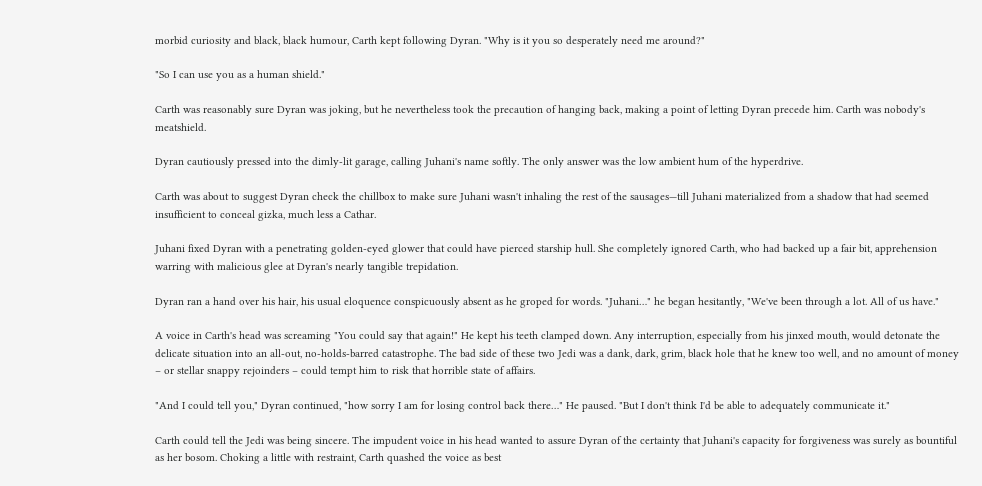morbid curiosity and black, black humour, Carth kept following Dyran. "Why is it you so desperately need me around?"

"So I can use you as a human shield."

Carth was reasonably sure Dyran was joking, but he nevertheless took the precaution of hanging back, making a point of letting Dyran precede him. Carth was nobody's meatshield.

Dyran cautiously pressed into the dimly-lit garage, calling Juhani's name softly. The only answer was the low ambient hum of the hyperdrive.

Carth was about to suggest Dyran check the chillbox to make sure Juhani wasn't inhaling the rest of the sausages—till Juhani materialized from a shadow that had seemed insufficient to conceal gizka, much less a Cathar.

Juhani fixed Dyran with a penetrating golden-eyed glower that could have pierced starship hull. She completely ignored Carth, who had backed up a fair bit, apprehension warring with malicious glee at Dyran's nearly tangible trepidation.

Dyran ran a hand over his hair, his usual eloquence conspicuously absent as he groped for words. "Juhani…" he began hesitantly, "We've been through a lot. All of us have."

A voice in Carth's head was screaming "You could say that again!" He kept his teeth clamped down. Any interruption, especially from his jinxed mouth, would detonate the delicate situation into an all-out, no-holds-barred catastrophe. The bad side of these two Jedi was a dank, dark, grim, black hole that he knew too well, and no amount of money – or stellar snappy rejoinders – could tempt him to risk that horrible state of affairs.

"And I could tell you," Dyran continued, "how sorry I am for losing control back there…" He paused. "But I don't think I'd be able to adequately communicate it."

Carth could tell the Jedi was being sincere. The impudent voice in his head wanted to assure Dyran of the certainty that Juhani's capacity for forgiveness was surely as bountiful as her bosom. Choking a little with restraint, Carth quashed the voice as best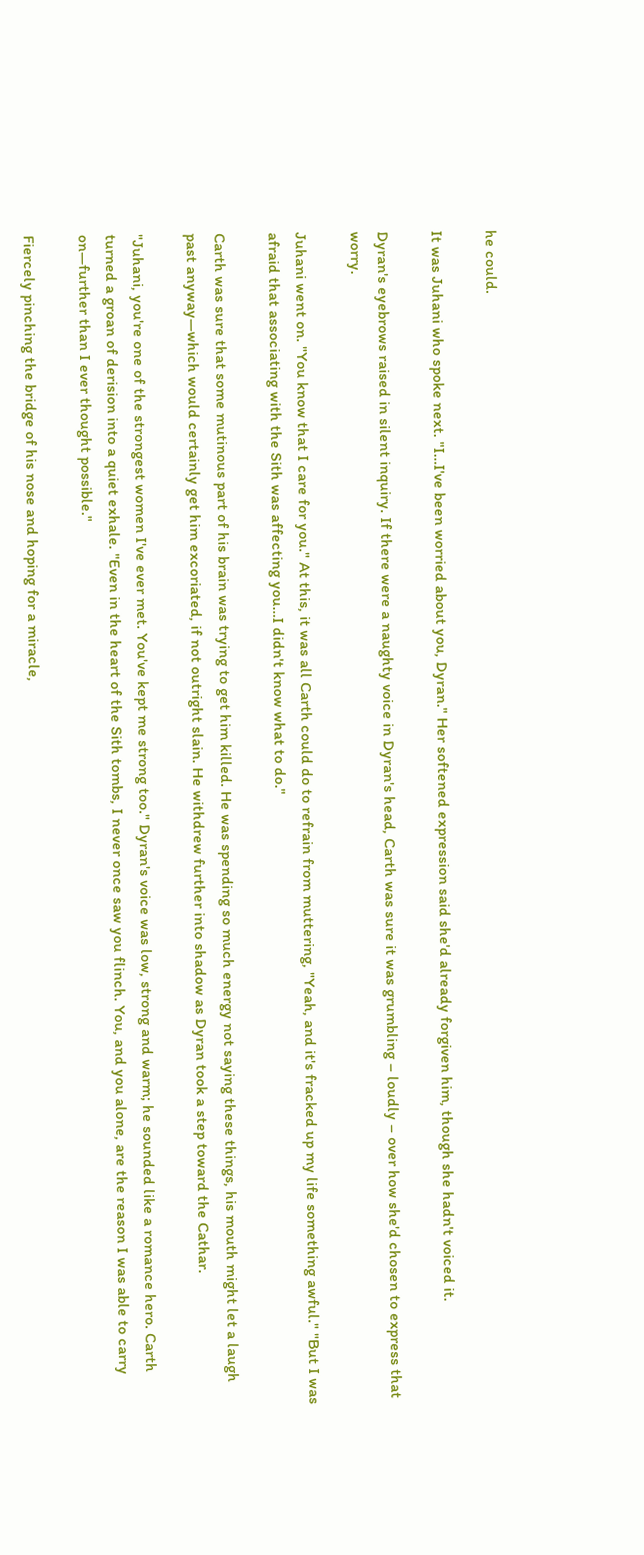he could.

It was Juhani who spoke next. "I…I've been worried about you, Dyran." Her softened expression said she'd already forgiven him, though she hadn't voiced it.

Dyran's eyebrows raised in silent inquiry. If there were a naughty voice in Dyran's head, Carth was sure it was grumbling – loudly – over how she'd chosen to express that worry.

Juhani went on. "You know that I care for you." At this, it was all Carth could do to refrain from muttering, "Yeah, and it's fracked up my life something awful." "But I was afraid that associating with the Sith was affecting you…I didn't know what to do."

Carth was sure that some mutinous part of his brain was trying to get him killed. He was spending so much energy not saying these things, his mouth might let a laugh past anyway—which would certainly get him excoriated, if not outright slain. He withdrew further into shadow as Dyran took a step toward the Cathar.

"Juhani, you're one of the strongest women I've ever met. You've kept me strong too." Dyran's voice was low, strong and warm; he sounded like a romance hero. Carth turned a groan of derision into a quiet exhale. "Even in the heart of the Sith tombs, I never once saw you flinch. You, and you alone, are the reason I was able to carry on—further than I ever thought possible."

Fiercely pinching the bridge of his nose and hoping for a miracle,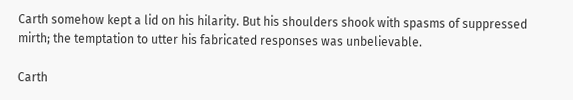Carth somehow kept a lid on his hilarity. But his shoulders shook with spasms of suppressed mirth; the temptation to utter his fabricated responses was unbelievable.

Carth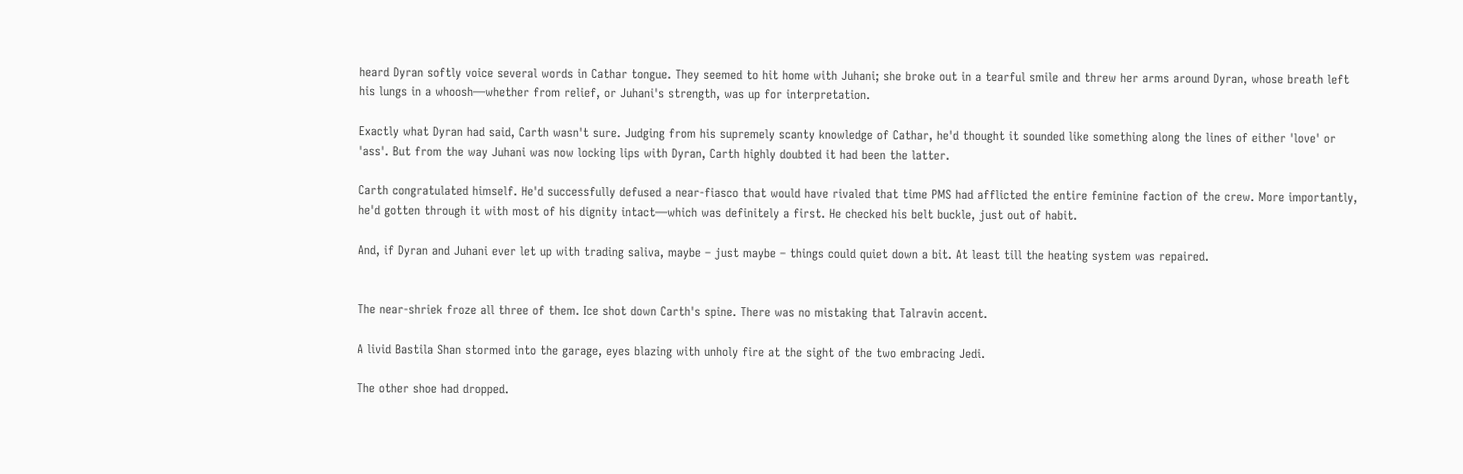heard Dyran softly voice several words in Cathar tongue. They seemed to hit home with Juhani; she broke out in a tearful smile and threw her arms around Dyran, whose breath left his lungs in a whoosh—whether from relief, or Juhani's strength, was up for interpretation.

Exactly what Dyran had said, Carth wasn't sure. Judging from his supremely scanty knowledge of Cathar, he'd thought it sounded like something along the lines of either 'love' or 'ass'. But from the way Juhani was now locking lips with Dyran, Carth highly doubted it had been the latter.

Carth congratulated himself. He'd successfully defused a near-fiasco that would have rivaled that time PMS had afflicted the entire feminine faction of the crew. More importantly, he'd gotten through it with most of his dignity intact—which was definitely a first. He checked his belt buckle, just out of habit.

And, if Dyran and Juhani ever let up with trading saliva, maybe – just maybe – things could quiet down a bit. At least till the heating system was repaired.


The near-shriek froze all three of them. Ice shot down Carth's spine. There was no mistaking that Talravin accent.

A livid Bastila Shan stormed into the garage, eyes blazing with unholy fire at the sight of the two embracing Jedi.

The other shoe had dropped.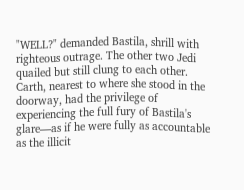"WELL?" demanded Bastila, shrill with righteous outrage. The other two Jedi quailed but still clung to each other. Carth, nearest to where she stood in the doorway, had the privilege of experiencing the full fury of Bastila's glare—as if he were fully as accountable as the illicit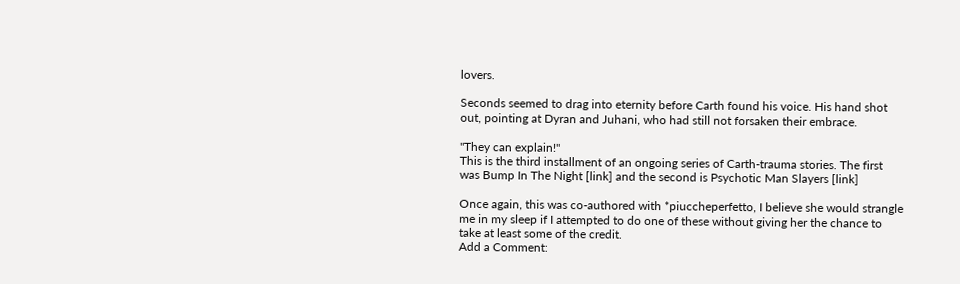lovers.

Seconds seemed to drag into eternity before Carth found his voice. His hand shot out, pointing at Dyran and Juhani, who had still not forsaken their embrace.

"They can explain!"
This is the third installment of an ongoing series of Carth-trauma stories. The first was Bump In The Night [link] and the second is Psychotic Man Slayers [link]

Once again, this was co-authored with *piuccheperfetto, I believe she would strangle me in my sleep if I attempted to do one of these without giving her the chance to take at least some of the credit.
Add a Comment: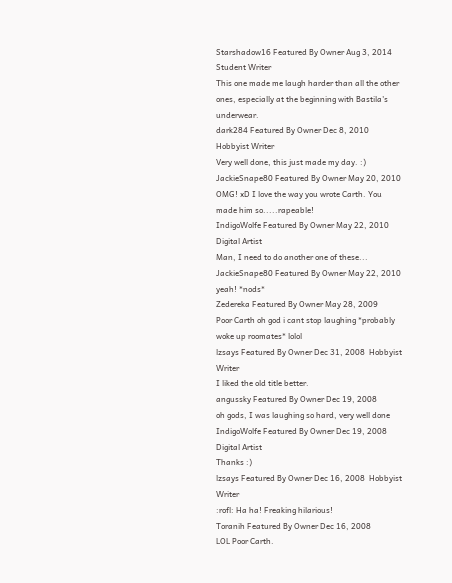Starshadow16 Featured By Owner Aug 3, 2014  Student Writer
This one made me laugh harder than all the other ones, especially at the beginning with Bastila's underwear.
dark284 Featured By Owner Dec 8, 2010  Hobbyist Writer
Very well done, this just made my day. :)
JackieSnape80 Featured By Owner May 20, 2010
OMG! xD I love the way you wrote Carth. You made him so.....rapeable!
IndigoWolfe Featured By Owner May 22, 2010   Digital Artist
Man, I need to do another one of these...
JackieSnape80 Featured By Owner May 22, 2010
yeah! *nods*
Zedereka Featured By Owner May 28, 2009
Poor Carth oh god i cant stop laughing *probably woke up roomates* lolol
lzsays Featured By Owner Dec 31, 2008  Hobbyist Writer
I liked the old title better.
angussky Featured By Owner Dec 19, 2008
oh gods, I was laughing so hard, very well done
IndigoWolfe Featured By Owner Dec 19, 2008   Digital Artist
Thanks :)
lzsays Featured By Owner Dec 16, 2008  Hobbyist Writer
:rofl: Ha ha! Freaking hilarious!
Toranih Featured By Owner Dec 16, 2008
LOL Poor Carth.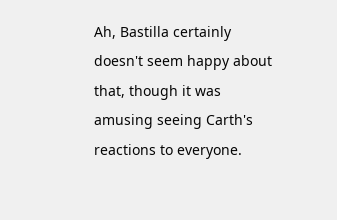Ah, Bastilla certainly doesn't seem happy about that, though it was amusing seeing Carth's reactions to everyone.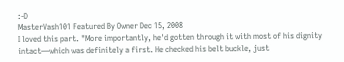:-D
MasterVash101 Featured By Owner Dec 15, 2008
I loved this part. "More importantly, he'd gotten through it with most of his dignity intact—which was definitely a first. He checked his belt buckle, just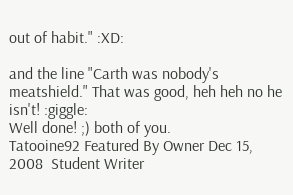out of habit." :XD:

and the line "Carth was nobody's meatshield." That was good, heh heh no he isn't! :giggle:
Well done! ;) both of you.
Tatooine92 Featured By Owner Dec 15, 2008  Student Writer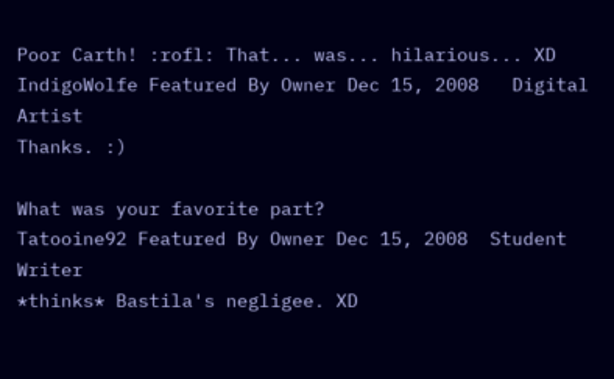Poor Carth! :rofl: That... was... hilarious... XD
IndigoWolfe Featured By Owner Dec 15, 2008   Digital Artist
Thanks. :)

What was your favorite part?
Tatooine92 Featured By Owner Dec 15, 2008  Student Writer
*thinks* Bastila's negligee. XD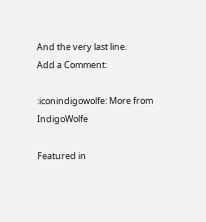And the very last line.
Add a Comment:

:iconindigowolfe: More from IndigoWolfe

Featured in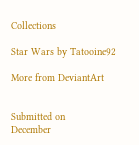Collections

Star Wars by Tatooine92

More from DeviantArt


Submitted on
December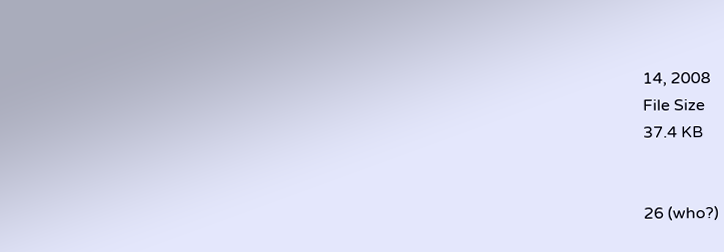14, 2008
File Size
37.4 KB


26 (who?)